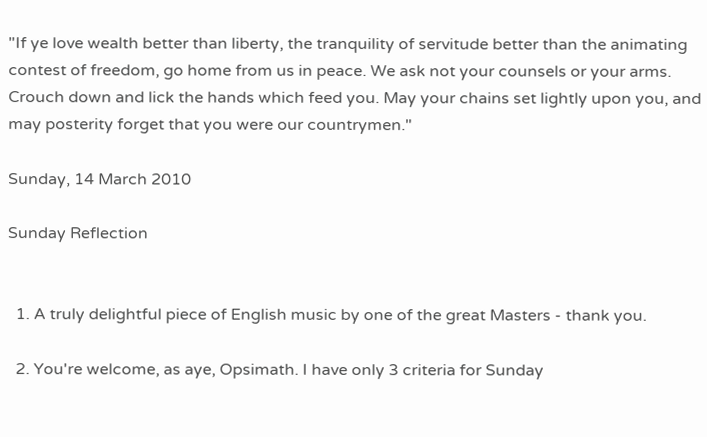"If ye love wealth better than liberty, the tranquility of servitude better than the animating contest of freedom, go home from us in peace. We ask not your counsels or your arms. Crouch down and lick the hands which feed you. May your chains set lightly upon you, and may posterity forget that you were our countrymen."

Sunday, 14 March 2010

Sunday Reflection


  1. A truly delightful piece of English music by one of the great Masters - thank you.

  2. You're welcome, as aye, Opsimath. I have only 3 criteria for Sunday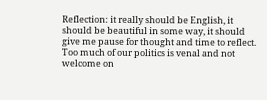Reflection: it really should be English, it should be beautiful in some way, it should give me pause for thought and time to reflect. Too much of our politics is venal and not welcome on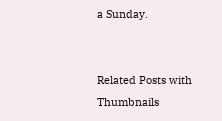a Sunday.


Related Posts with Thumbnails